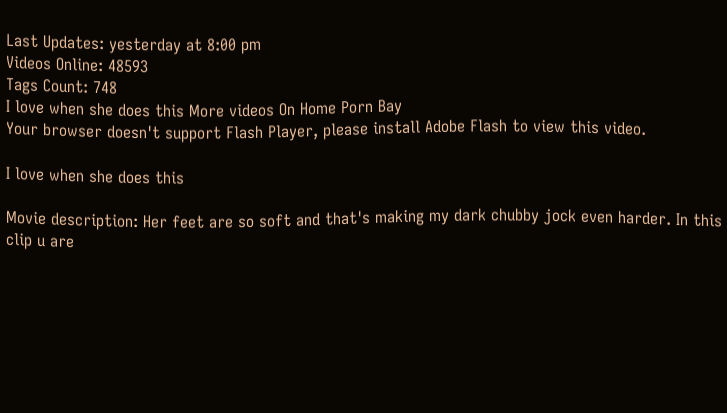Last Updates: yesterday at 8:00 pm
Videos Online: 48593
Tags Count: 748
I love when she does this More videos On Home Porn Bay
Your browser doesn't support Flash Player, please install Adobe Flash to view this video.

I love when she does this

Movie description: Her feet are so soft and that's making my dark chubby jock even harder. In this clip u are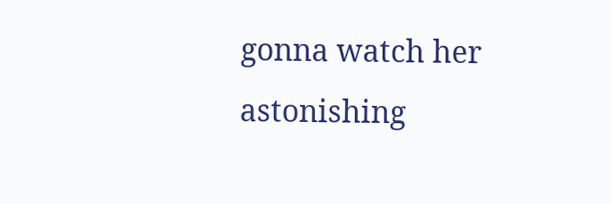gonna watch her astonishing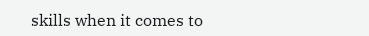skills when it comes to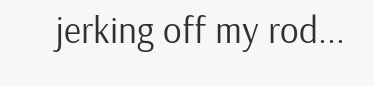jerking off my rod...